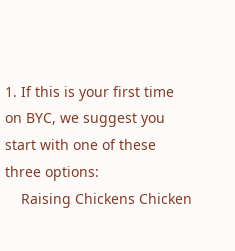1. If this is your first time on BYC, we suggest you start with one of these three options:
    Raising Chickens Chicken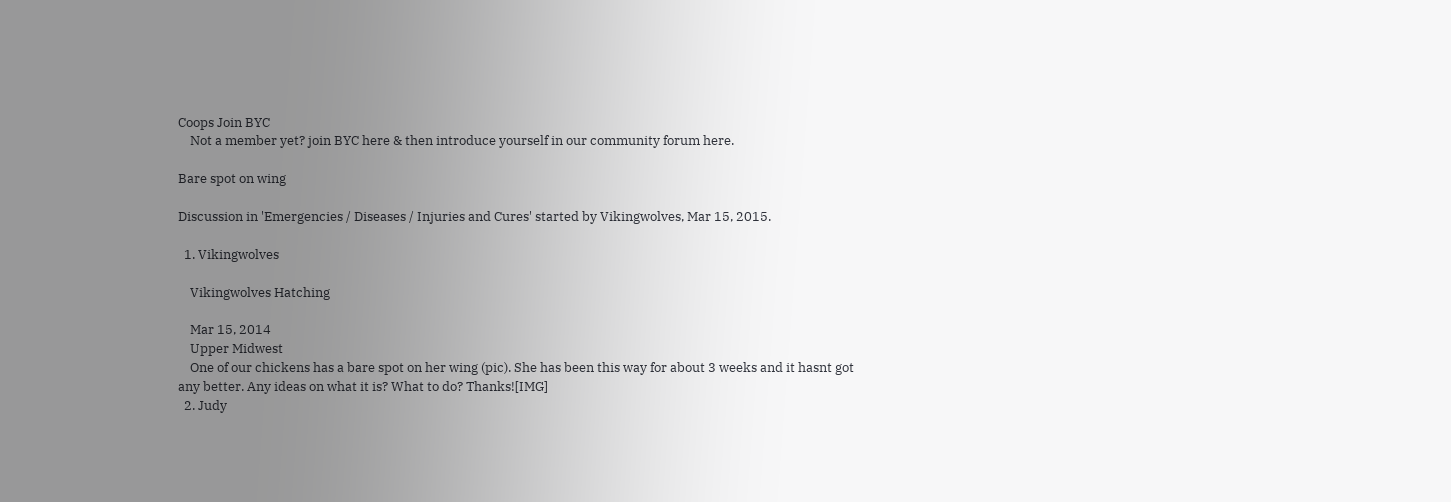Coops Join BYC
    Not a member yet? join BYC here & then introduce yourself in our community forum here.

Bare spot on wing

Discussion in 'Emergencies / Diseases / Injuries and Cures' started by Vikingwolves, Mar 15, 2015.

  1. Vikingwolves

    Vikingwolves Hatching

    Mar 15, 2014
    Upper Midwest
    One of our chickens has a bare spot on her wing (pic). She has been this way for about 3 weeks and it hasnt got any better. Any ideas on what it is? What to do? Thanks![IMG]
  2. Judy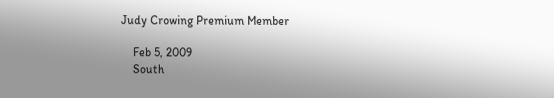Judy Crowing Premium Member

    Feb 5, 2009
    South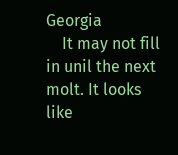Georgia
    It may not fill in unil the next molt. It looks like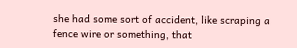she had some sort of accident, like scraping a fence wire or something, that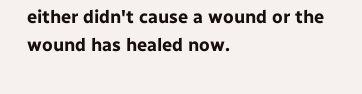either didn't cause a wound or the wound has healed now.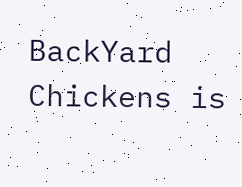BackYard Chickens is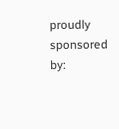proudly sponsored by: